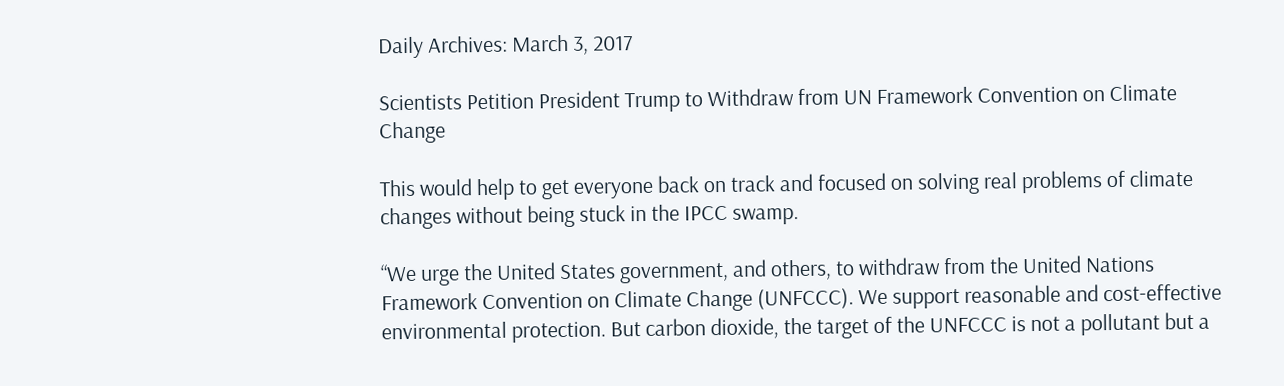Daily Archives: March 3, 2017

Scientists Petition President Trump to Withdraw from UN Framework Convention on Climate Change

This would help to get everyone back on track and focused on solving real problems of climate changes without being stuck in the IPCC swamp.

“We urge the United States government, and others, to withdraw from the United Nations Framework Convention on Climate Change (UNFCCC). We support reasonable and cost-effective environmental protection. But carbon dioxide, the target of the UNFCCC is not a pollutant but a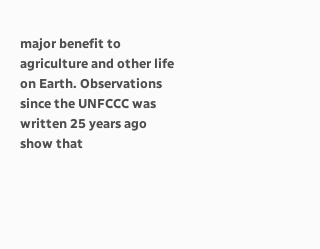major benefit to agriculture and other life on Earth. Observations since the UNFCCC was written 25 years ago show that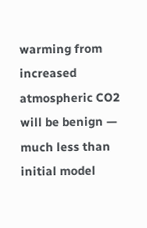warming from increased atmospheric CO2 will be benign — much less than initial model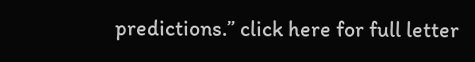predictions.” click here for full letter